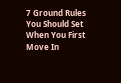7 Ground Rules You Should Set When You First Move In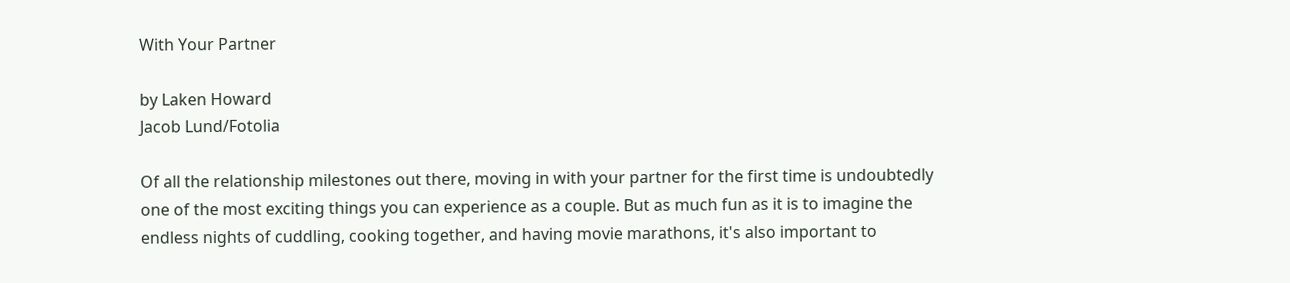With Your Partner

by Laken Howard
Jacob Lund/Fotolia

Of all the relationship milestones out there, moving in with your partner for the first time is undoubtedly one of the most exciting things you can experience as a couple. But as much fun as it is to imagine the endless nights of cuddling, cooking together, and having movie marathons, it's also important to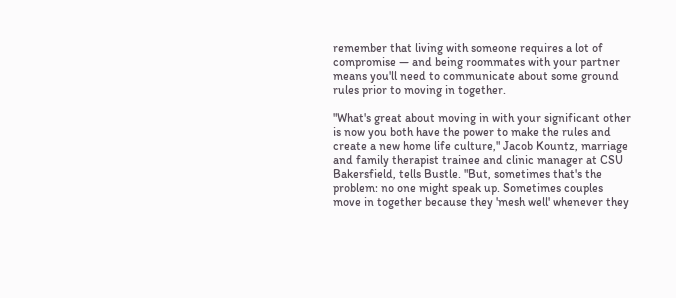remember that living with someone requires a lot of compromise — and being roommates with your partner means you'll need to communicate about some ground rules prior to moving in together.

"What's great about moving in with your significant other is now you both have the power to make the rules and create a new home life culture," Jacob Kountz, marriage and family therapist trainee and clinic manager at CSU Bakersfield, tells Bustle. "But, sometimes that's the problem: no one might speak up. Sometimes couples move in together because they 'mesh well' whenever they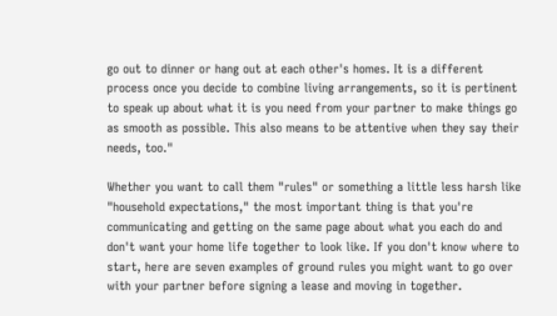go out to dinner or hang out at each other's homes. It is a different process once you decide to combine living arrangements, so it is pertinent to speak up about what it is you need from your partner to make things go as smooth as possible. This also means to be attentive when they say their needs, too."

Whether you want to call them "rules" or something a little less harsh like "household expectations," the most important thing is that you're communicating and getting on the same page about what you each do and don't want your home life together to look like. If you don't know where to start, here are seven examples of ground rules you might want to go over with your partner before signing a lease and moving in together.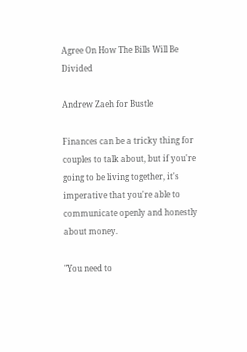Agree On How The Bills Will Be Divided

Andrew Zaeh for Bustle

Finances can be a tricky thing for couples to talk about, but if you're going to be living together, it's imperative that you're able to communicate openly and honestly about money.

"You need to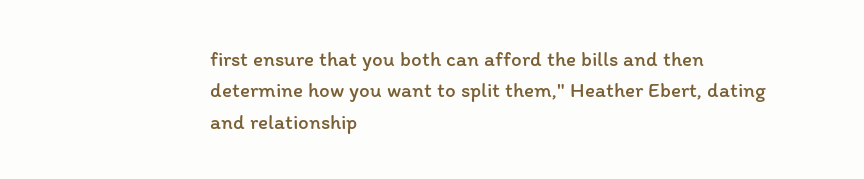first ensure that you both can afford the bills and then determine how you want to split them," Heather Ebert, dating and relationship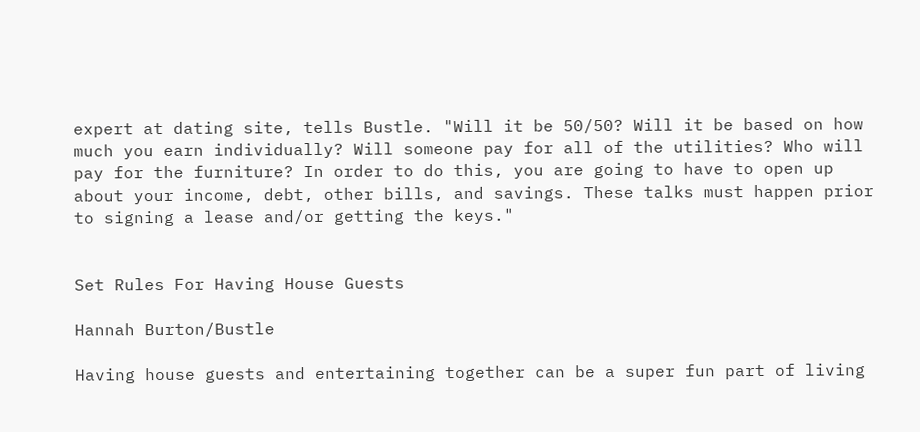expert at dating site, tells Bustle. "Will it be 50/50? Will it be based on how much you earn individually? Will someone pay for all of the utilities? Who will pay for the furniture? In order to do this, you are going to have to open up about your income, debt, other bills, and savings. These talks must happen prior to signing a lease and/or getting the keys."


Set Rules For Having House Guests

Hannah Burton/Bustle

Having house guests and entertaining together can be a super fun part of living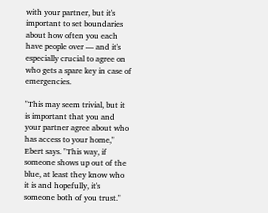with your partner, but it's important to set boundaries about how often you each have people over — and it's especially crucial to agree on who gets a spare key in case of emergencies.

"This may seem trivial, but it is important that you and your partner agree about who has access to your home," Ebert says. "This way, if someone shows up out of the blue, at least they know who it is and hopefully, it's someone both of you trust."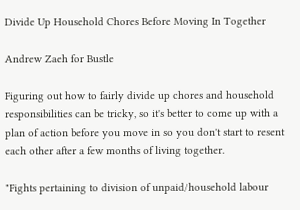Divide Up Household Chores Before Moving In Together

Andrew Zaeh for Bustle

Figuring out how to fairly divide up chores and household responsibilities can be tricky, so it's better to come up with a plan of action before you move in so you don't start to resent each other after a few months of living together.

"Fights pertaining to division of unpaid/household labour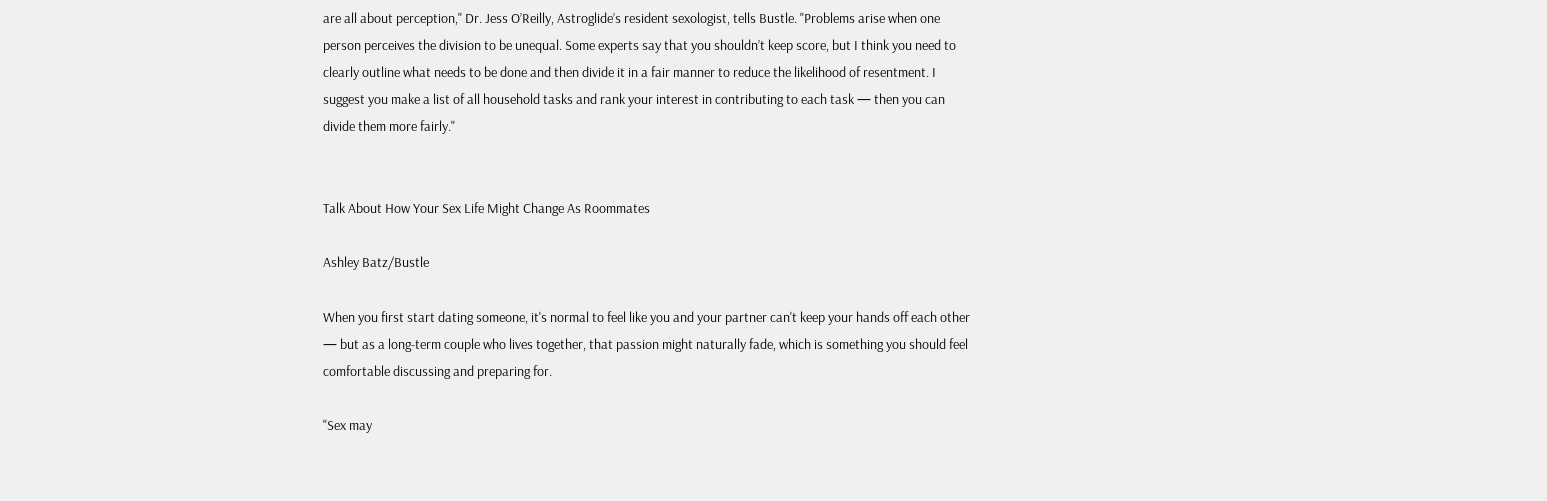are all about perception," Dr. Jess O’Reilly, Astroglide’s resident sexologist, tells Bustle. "Problems arise when one person perceives the division to be unequal. Some experts say that you shouldn’t keep score, but I think you need to clearly outline what needs to be done and then divide it in a fair manner to reduce the likelihood of resentment. I suggest you make a list of all household tasks and rank your interest in contributing to each task — then you can divide them more fairly."


Talk About How Your Sex Life Might Change As Roommates

Ashley Batz/Bustle

When you first start dating someone, it's normal to feel like you and your partner can't keep your hands off each other — but as a long-term couple who lives together, that passion might naturally fade, which is something you should feel comfortable discussing and preparing for.

"Sex may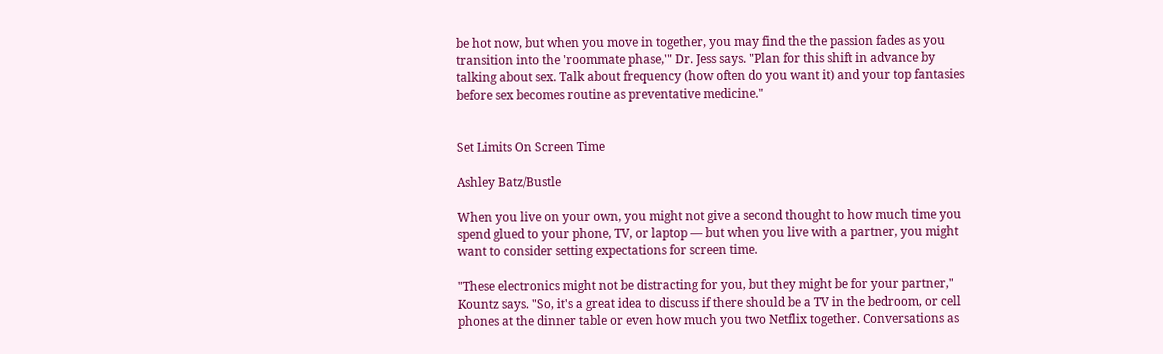be hot now, but when you move in together, you may find the the passion fades as you transition into the 'roommate phase,'" Dr. Jess says. "Plan for this shift in advance by talking about sex. Talk about frequency (how often do you want it) and your top fantasies before sex becomes routine as preventative medicine."


Set Limits On Screen Time

Ashley Batz/Bustle

When you live on your own, you might not give a second thought to how much time you spend glued to your phone, TV, or laptop — but when you live with a partner, you might want to consider setting expectations for screen time.

"These electronics might not be distracting for you, but they might be for your partner," Kountz says. "So, it's a great idea to discuss if there should be a TV in the bedroom, or cell phones at the dinner table or even how much you two Netflix together. Conversations as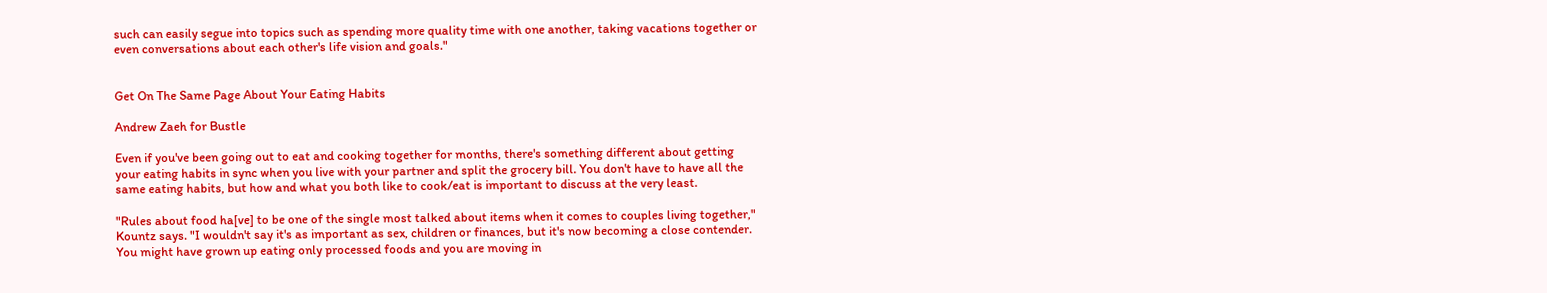such can easily segue into topics such as spending more quality time with one another, taking vacations together or even conversations about each other's life vision and goals."


Get On The Same Page About Your Eating Habits

Andrew Zaeh for Bustle

Even if you've been going out to eat and cooking together for months, there's something different about getting your eating habits in sync when you live with your partner and split the grocery bill. You don't have to have all the same eating habits, but how and what you both like to cook/eat is important to discuss at the very least.

"Rules about food ha[ve] to be one of the single most talked about items when it comes to couples living together," Kountz says. "I wouldn't say it's as important as sex, children or finances, but it's now becoming a close contender. You might have grown up eating only processed foods and you are moving in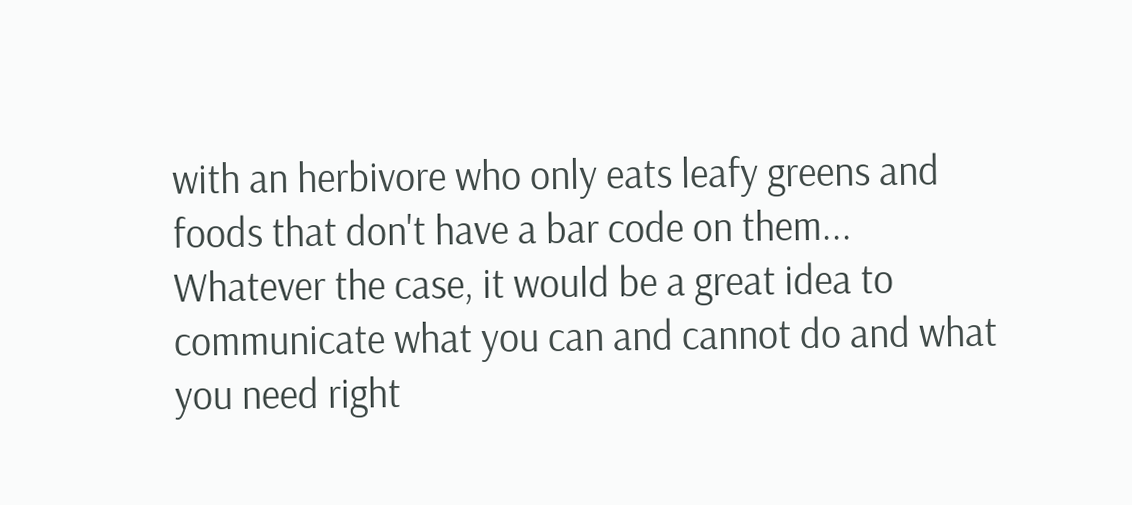with an herbivore who only eats leafy greens and foods that don't have a bar code on them... Whatever the case, it would be a great idea to communicate what you can and cannot do and what you need right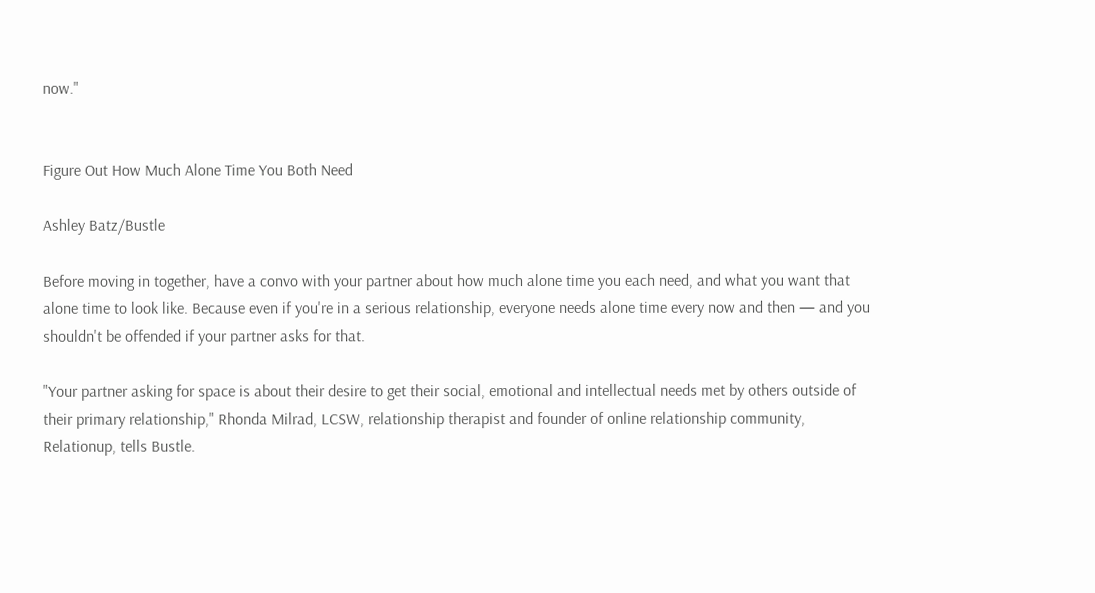now."


Figure Out How Much Alone Time You Both Need

Ashley Batz/Bustle

Before moving in together, have a convo with your partner about how much alone time you each need, and what you want that alone time to look like. Because even if you're in a serious relationship, everyone needs alone time every now and then — and you shouldn't be offended if your partner asks for that.

"Your partner asking for space is about their desire to get their social, emotional and intellectual needs met by others outside of their primary relationship," Rhonda Milrad, LCSW, relationship therapist and founder of online relationship community, Relationup, tells Bustle.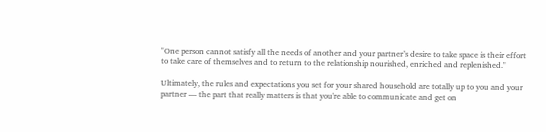"One person cannot satisfy all the needs of another and your partner’s desire to take space is their effort to take care of themselves and to return to the relationship nourished, enriched and replenished."

Ultimately, the rules and expectations you set for your shared household are totally up to you and your partner — the part that really matters is that you're able to communicate and get on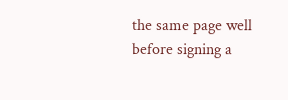the same page well before signing a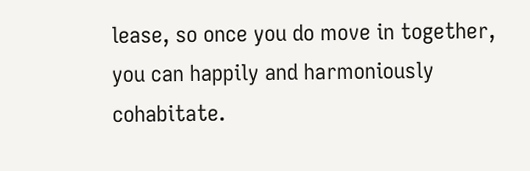lease, so once you do move in together, you can happily and harmoniously cohabitate.